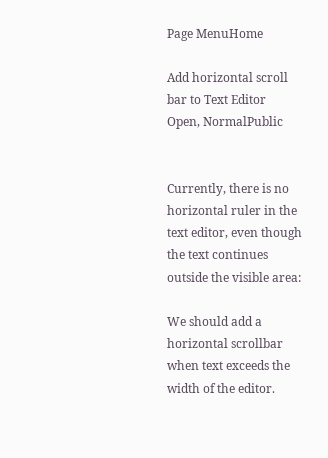Page MenuHome

Add horizontal scroll bar to Text Editor
Open, NormalPublic


Currently, there is no horizontal ruler in the text editor, even though the text continues outside the visible area:

We should add a horizontal scrollbar when text exceeds the width of the editor.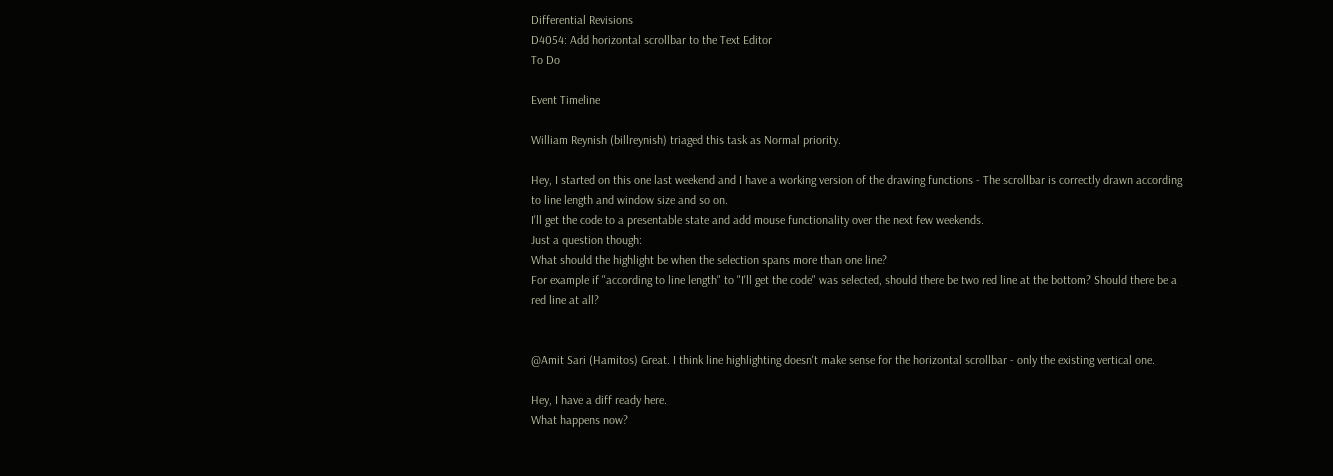Differential Revisions
D4054: Add horizontal scrollbar to the Text Editor
To Do

Event Timeline

William Reynish (billreynish) triaged this task as Normal priority.

Hey, I started on this one last weekend and I have a working version of the drawing functions - The scrollbar is correctly drawn according to line length and window size and so on.
I'll get the code to a presentable state and add mouse functionality over the next few weekends.
Just a question though:
What should the highlight be when the selection spans more than one line?
For example if "according to line length" to "I'll get the code" was selected, should there be two red line at the bottom? Should there be a red line at all?


@Amit Sari (Hamitos) Great. I think line highlighting doesn't make sense for the horizontal scrollbar - only the existing vertical one.

Hey, I have a diff ready here.
What happens now?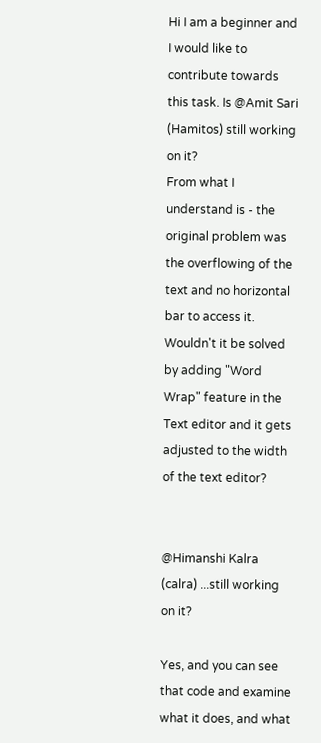Hi I am a beginner and I would like to contribute towards this task. Is @Amit Sari (Hamitos) still working on it?
From what I understand is - the original problem was the overflowing of the text and no horizontal bar to access it. Wouldn't it be solved by adding "Word Wrap" feature in the Text editor and it gets adjusted to the width of the text editor?


@Himanshi Kalra (calra) ...still working on it?

Yes, and you can see that code and examine what it does, and what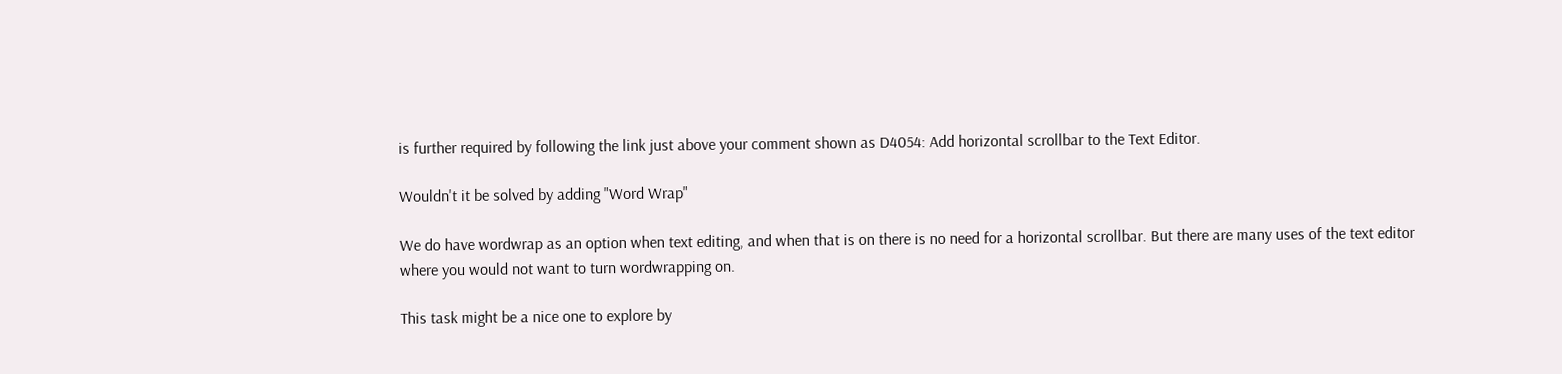is further required by following the link just above your comment shown as D4054: Add horizontal scrollbar to the Text Editor.

Wouldn't it be solved by adding "Word Wrap"

We do have wordwrap as an option when text editing, and when that is on there is no need for a horizontal scrollbar. But there are many uses of the text editor where you would not want to turn wordwrapping on.

This task might be a nice one to explore by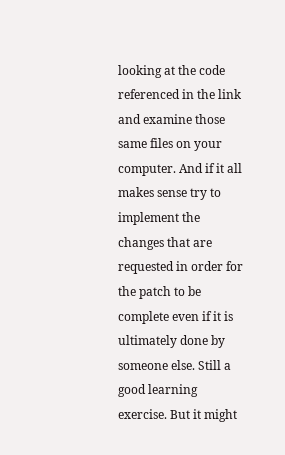looking at the code referenced in the link and examine those same files on your computer. And if it all makes sense try to implement the changes that are requested in order for the patch to be complete even if it is ultimately done by someone else. Still a good learning exercise. But it might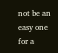not be an easy one for a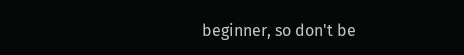beginner, so don't be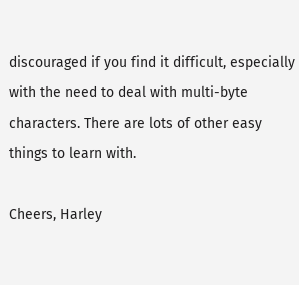discouraged if you find it difficult, especially with the need to deal with multi-byte characters. There are lots of other easy things to learn with.

Cheers, Harley